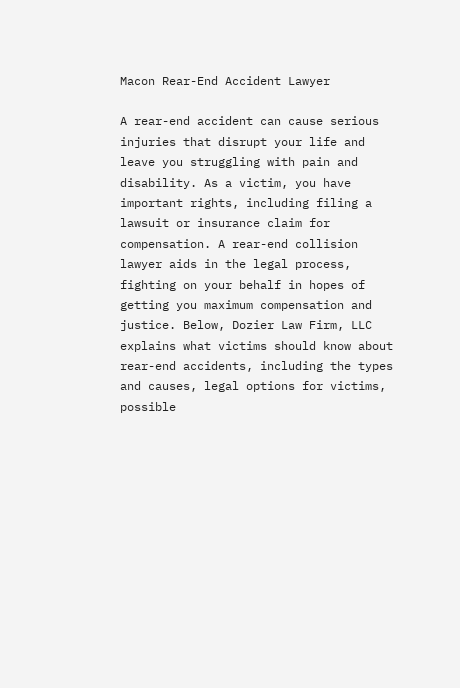Macon Rear-End Accident Lawyer

A rear-end accident can cause serious injuries that disrupt your life and leave you struggling with pain and disability. As a victim, you have important rights, including filing a lawsuit or insurance claim for compensation. A rear-end collision lawyer aids in the legal process, fighting on your behalf in hopes of getting you maximum compensation and justice. Below, Dozier Law Firm, LLC explains what victims should know about rear-end accidents, including the types and causes, legal options for victims, possible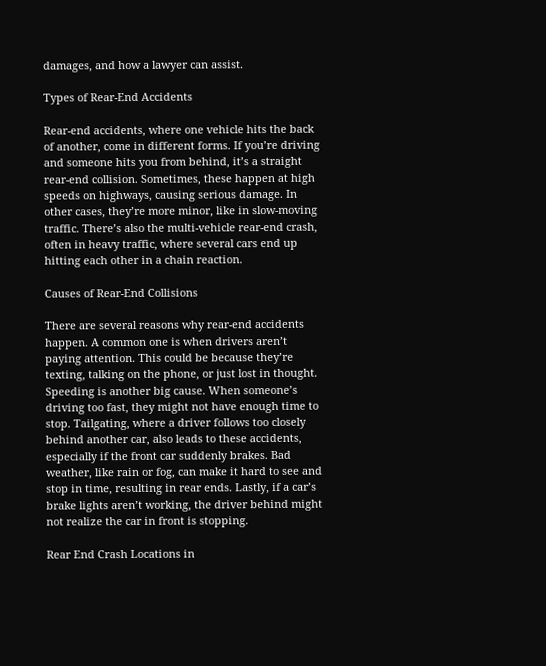damages, and how a lawyer can assist.

Types of Rear-End Accidents

Rear-end accidents, where one vehicle hits the back of another, come in different forms. If you’re driving and someone hits you from behind, it’s a straight rear-end collision. Sometimes, these happen at high speeds on highways, causing serious damage. In other cases, they’re more minor, like in slow-moving traffic. There’s also the multi-vehicle rear-end crash, often in heavy traffic, where several cars end up hitting each other in a chain reaction.

Causes of Rear-End Collisions

There are several reasons why rear-end accidents happen. A common one is when drivers aren’t paying attention. This could be because they’re texting, talking on the phone, or just lost in thought. Speeding is another big cause. When someone’s driving too fast, they might not have enough time to stop. Tailgating, where a driver follows too closely behind another car, also leads to these accidents, especially if the front car suddenly brakes. Bad weather, like rain or fog, can make it hard to see and stop in time, resulting in rear ends. Lastly, if a car’s brake lights aren’t working, the driver behind might not realize the car in front is stopping.

Rear End Crash Locations in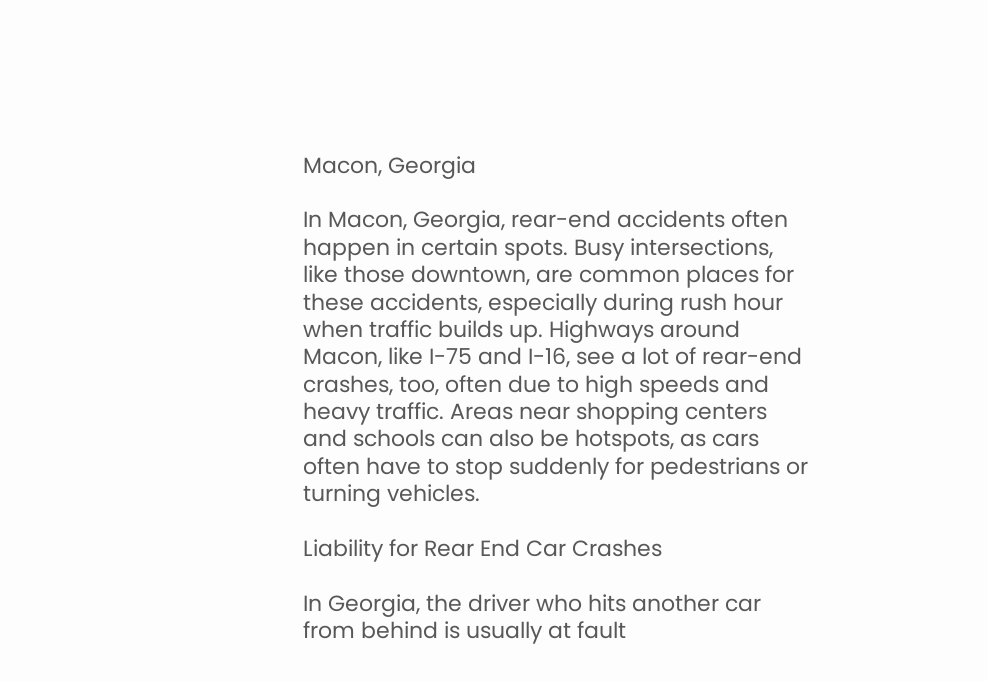Macon, Georgia

In Macon, Georgia, rear-end accidents often happen in certain spots. Busy intersections, like those downtown, are common places for these accidents, especially during rush hour when traffic builds up. Highways around Macon, like I-75 and I-16, see a lot of rear-end crashes, too, often due to high speeds and heavy traffic. Areas near shopping centers and schools can also be hotspots, as cars often have to stop suddenly for pedestrians or turning vehicles.

Liability for Rear End Car Crashes

In Georgia, the driver who hits another car from behind is usually at fault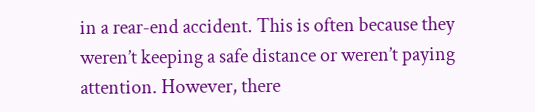in a rear-end accident. This is often because they weren’t keeping a safe distance or weren’t paying attention. However, there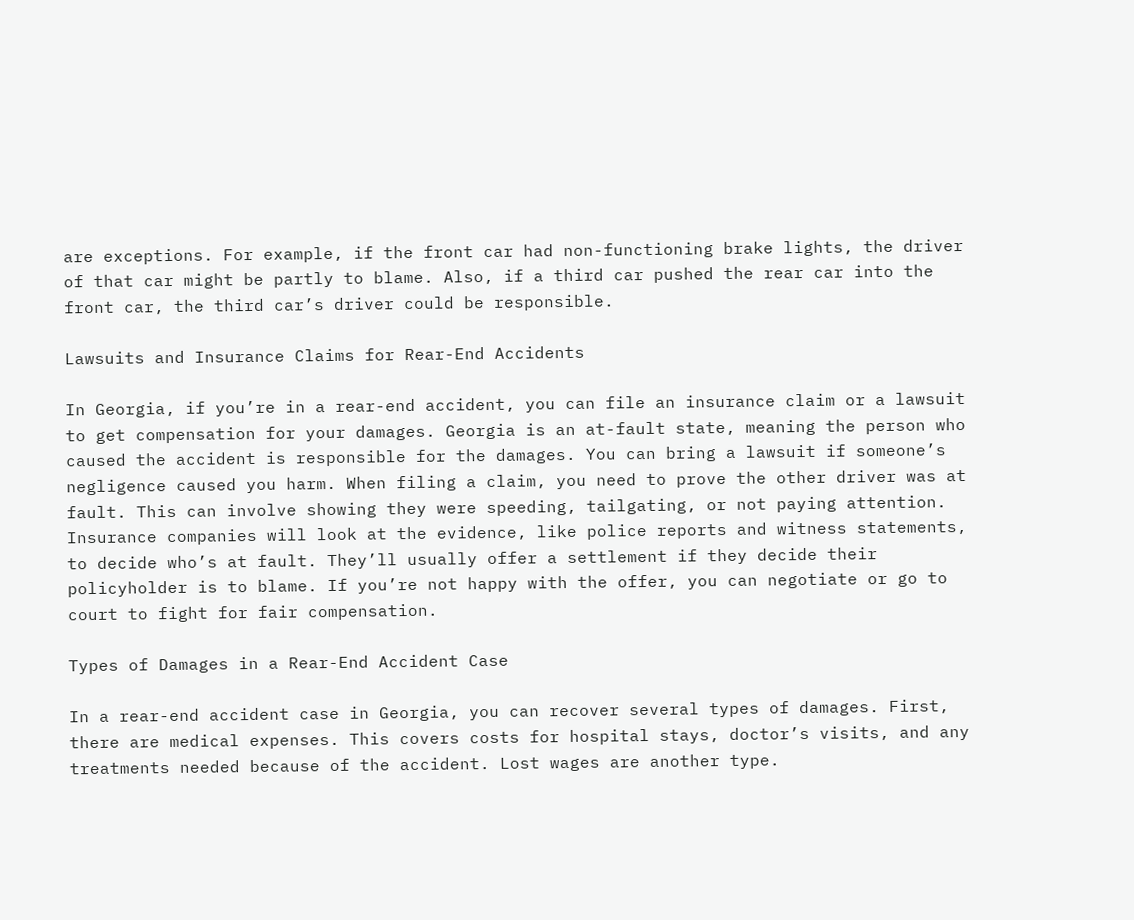are exceptions. For example, if the front car had non-functioning brake lights, the driver of that car might be partly to blame. Also, if a third car pushed the rear car into the front car, the third car’s driver could be responsible.

Lawsuits and Insurance Claims for Rear-End Accidents

In Georgia, if you’re in a rear-end accident, you can file an insurance claim or a lawsuit to get compensation for your damages. Georgia is an at-fault state, meaning the person who caused the accident is responsible for the damages. You can bring a lawsuit if someone’s negligence caused you harm. When filing a claim, you need to prove the other driver was at fault. This can involve showing they were speeding, tailgating, or not paying attention. Insurance companies will look at the evidence, like police reports and witness statements, to decide who’s at fault. They’ll usually offer a settlement if they decide their policyholder is to blame. If you’re not happy with the offer, you can negotiate or go to court to fight for fair compensation.

Types of Damages in a Rear-End Accident Case

In a rear-end accident case in Georgia, you can recover several types of damages. First, there are medical expenses. This covers costs for hospital stays, doctor’s visits, and any treatments needed because of the accident. Lost wages are another type.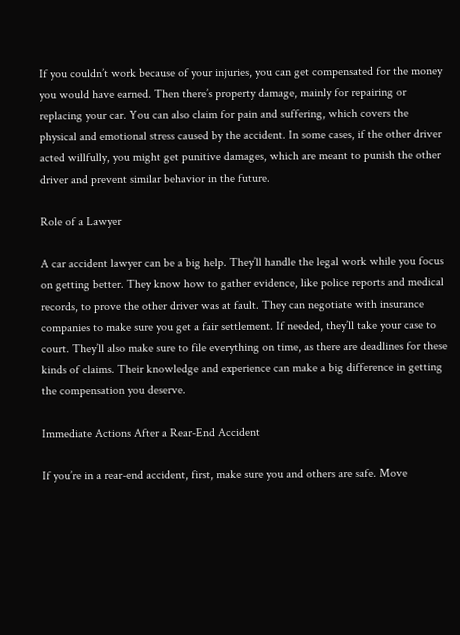If you couldn’t work because of your injuries, you can get compensated for the money you would have earned. Then there’s property damage, mainly for repairing or replacing your car. You can also claim for pain and suffering, which covers the physical and emotional stress caused by the accident. In some cases, if the other driver acted willfully, you might get punitive damages, which are meant to punish the other driver and prevent similar behavior in the future.

Role of a Lawyer

A car accident lawyer can be a big help. They’ll handle the legal work while you focus on getting better. They know how to gather evidence, like police reports and medical records, to prove the other driver was at fault. They can negotiate with insurance companies to make sure you get a fair settlement. If needed, they’ll take your case to court. They’ll also make sure to file everything on time, as there are deadlines for these kinds of claims. Their knowledge and experience can make a big difference in getting the compensation you deserve.

Immediate Actions After a Rear-End Accident

If you’re in a rear-end accident, first, make sure you and others are safe. Move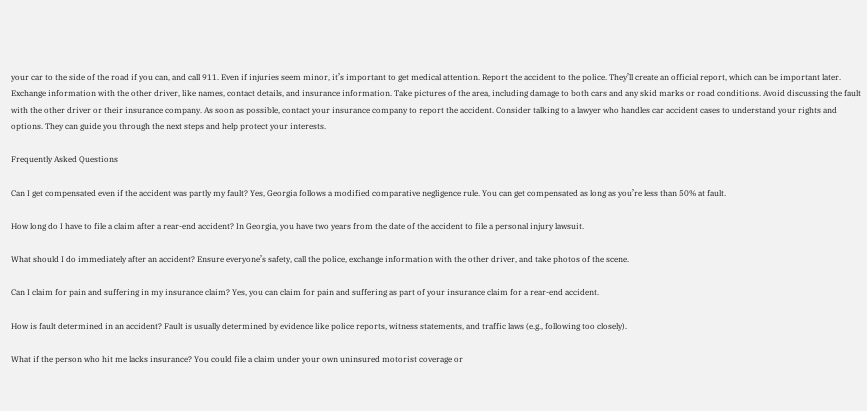your car to the side of the road if you can, and call 911. Even if injuries seem minor, it’s important to get medical attention. Report the accident to the police. They’ll create an official report, which can be important later. Exchange information with the other driver, like names, contact details, and insurance information. Take pictures of the area, including damage to both cars and any skid marks or road conditions. Avoid discussing the fault with the other driver or their insurance company. As soon as possible, contact your insurance company to report the accident. Consider talking to a lawyer who handles car accident cases to understand your rights and options. They can guide you through the next steps and help protect your interests.

Frequently Asked Questions

Can I get compensated even if the accident was partly my fault? Yes, Georgia follows a modified comparative negligence rule. You can get compensated as long as you’re less than 50% at fault.

How long do I have to file a claim after a rear-end accident? In Georgia, you have two years from the date of the accident to file a personal injury lawsuit.

What should I do immediately after an accident? Ensure everyone’s safety, call the police, exchange information with the other driver, and take photos of the scene.

Can I claim for pain and suffering in my insurance claim? Yes, you can claim for pain and suffering as part of your insurance claim for a rear-end accident.

How is fault determined in an accident? Fault is usually determined by evidence like police reports, witness statements, and traffic laws (e.g., following too closely).

What if the person who hit me lacks insurance? You could file a claim under your own uninsured motorist coverage or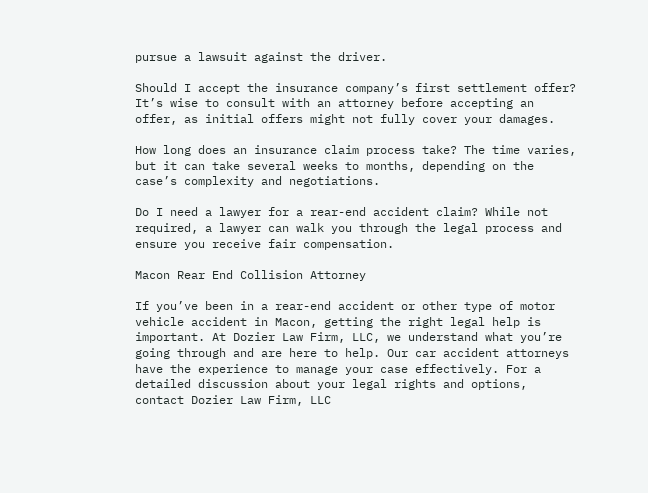pursue a lawsuit against the driver.

Should I accept the insurance company’s first settlement offer? It’s wise to consult with an attorney before accepting an offer, as initial offers might not fully cover your damages.

How long does an insurance claim process take? The time varies, but it can take several weeks to months, depending on the case’s complexity and negotiations.

Do I need a lawyer for a rear-end accident claim? While not required, a lawyer can walk you through the legal process and ensure you receive fair compensation.

Macon Rear End Collision Attorney

If you’ve been in a rear-end accident or other type of motor vehicle accident in Macon, getting the right legal help is important. At Dozier Law Firm, LLC, we understand what you’re going through and are here to help. Our car accident attorneys have the experience to manage your case effectively. For a detailed discussion about your legal rights and options, contact Dozier Law Firm, LLC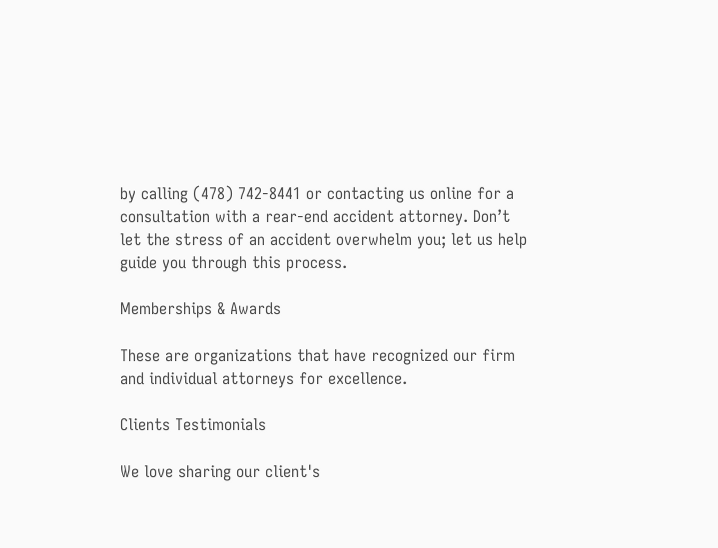by calling (478) 742-8441 or contacting us online for a consultation with a rear-end accident attorney. Don’t let the stress of an accident overwhelm you; let us help guide you through this process.

Memberships & Awards

These are organizations that have recognized our firm and individual attorneys for excellence.

Clients Testimonials

We love sharing our client's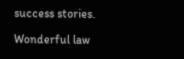success stories.

Wonderful law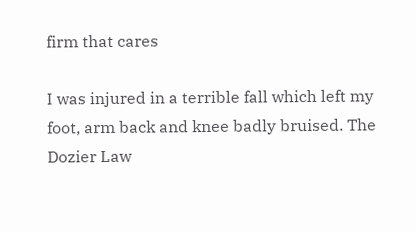firm that cares

I was injured in a terrible fall which left my foot, arm back and knee badly bruised. The Dozier Law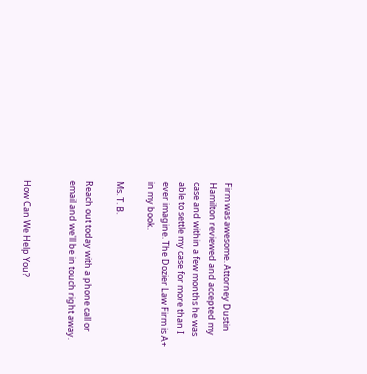Firm was awesome. Attorney Dustin Hamilton reviewed and accepted my case and within a few months he was able to settle my case for more than I ever imagine. The Dozier Law Firm is A+ in my book.

Ms. T. B.

Reach out today with a phone call or email and we'll be in touch right away.


How Can We Help You?